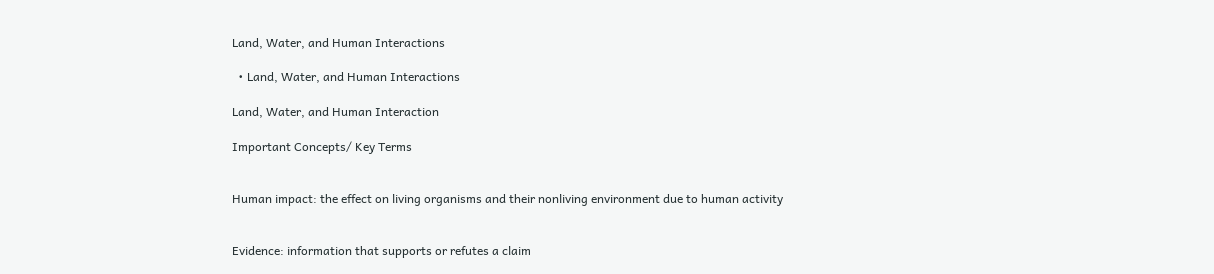Land, Water, and Human Interactions

  • Land, Water, and Human Interactions

Land, Water, and Human Interaction

Important Concepts/ Key Terms


Human impact: the effect on living organisms and their nonliving environment due to human activity


Evidence: information that supports or refutes a claim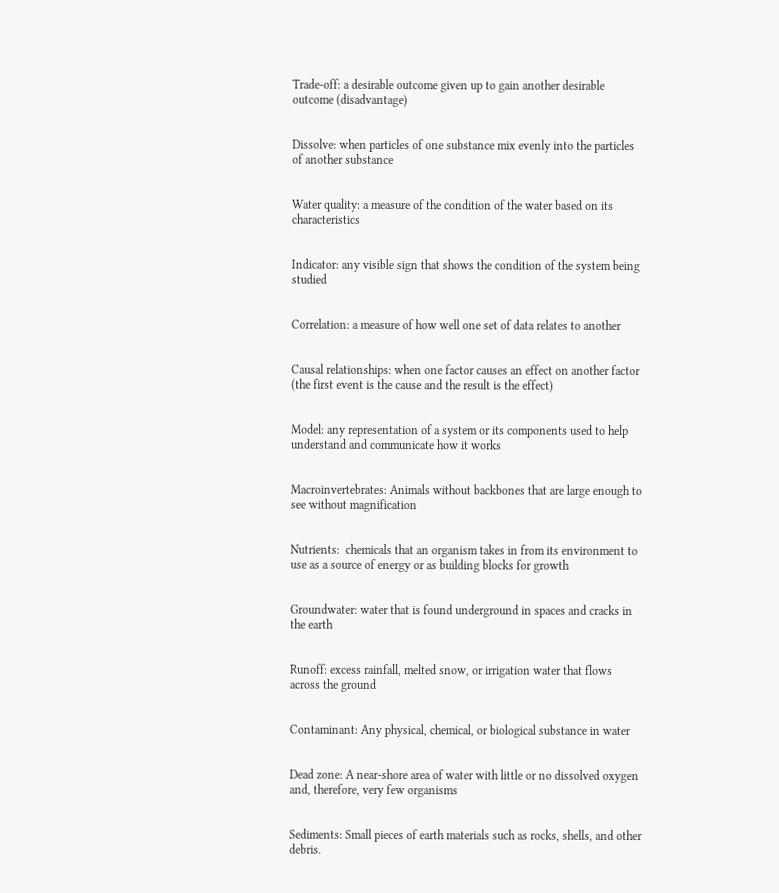Trade-off: a desirable outcome given up to gain another desirable outcome (disadvantage)


Dissolve: when particles of one substance mix evenly into the particles of another substance


Water quality: a measure of the condition of the water based on its characteristics


Indicator: any visible sign that shows the condition of the system being studied


Correlation: a measure of how well one set of data relates to another


Causal relationships: when one factor causes an effect on another factor (the first event is the cause and the result is the effect)


Model: any representation of a system or its components used to help understand and communicate how it works


Macroinvertebrates: Animals without backbones that are large enough to see without magnification


Nutrients:  chemicals that an organism takes in from its environment to use as a source of energy or as building blocks for growth


Groundwater: water that is found underground in spaces and cracks in the earth


Runoff: excess rainfall, melted snow, or irrigation water that flows across the ground


Contaminant: Any physical, chemical, or biological substance in water


Dead zone: A near-shore area of water with little or no dissolved oxygen and, therefore, very few organisms


Sediments: Small pieces of earth materials such as rocks, shells, and other debris.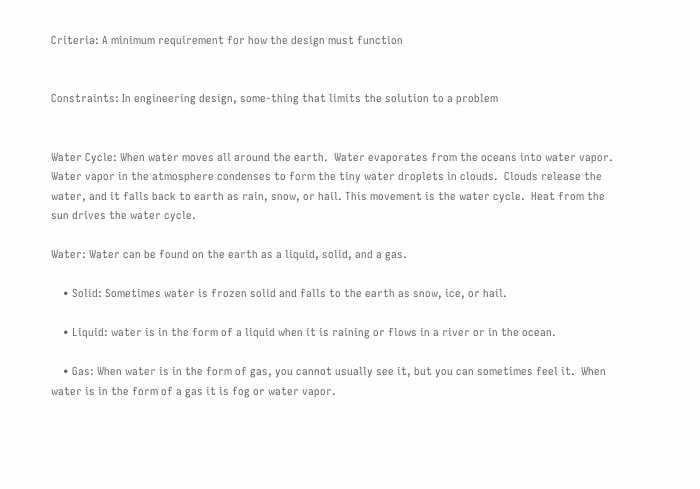Criteria: A minimum requirement for how the design must function


Constraints: In engineering design, some-thing that limits the solution to a problem


Water Cycle: When water moves all around the earth.  Water evaporates from the oceans into water vapor.  Water vapor in the atmosphere condenses to form the tiny water droplets in clouds.  Clouds release the water, and it falls back to earth as rain, snow, or hail. This movement is the water cycle.  Heat from the sun drives the water cycle.

Water: Water can be found on the earth as a liquid, solid, and a gas.

    • Solid: Sometimes water is frozen solid and falls to the earth as snow, ice, or hail.

    • Liquid: water is in the form of a liquid when it is raining or flows in a river or in the ocean.

    • Gas: When water is in the form of gas, you cannot usually see it, but you can sometimes feel it.  When water is in the form of a gas it is fog or water vapor.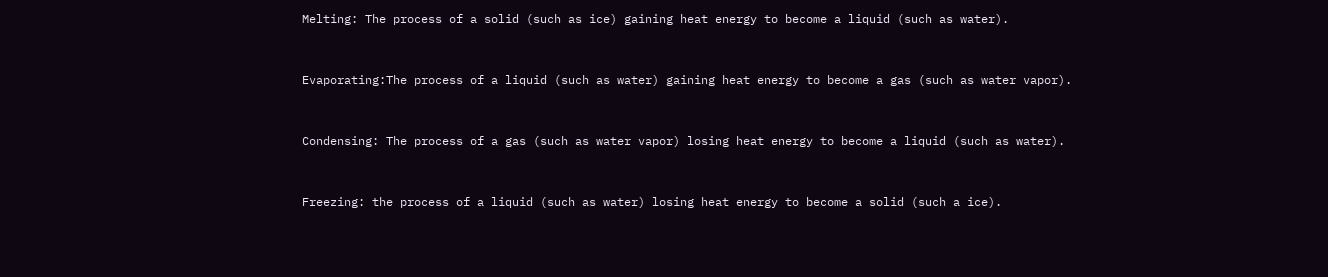Melting: The process of a solid (such as ice) gaining heat energy to become a liquid (such as water).


Evaporating:The process of a liquid (such as water) gaining heat energy to become a gas (such as water vapor).


Condensing: The process of a gas (such as water vapor) losing heat energy to become a liquid (such as water).


Freezing: the process of a liquid (such as water) losing heat energy to become a solid (such a ice).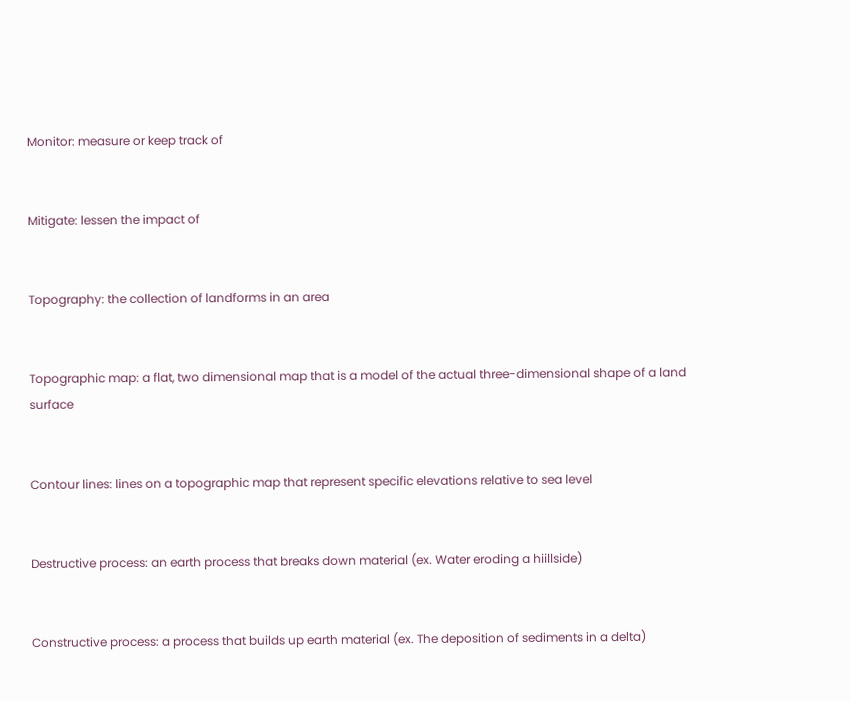Monitor: measure or keep track of


Mitigate: lessen the impact of


Topography: the collection of landforms in an area


Topographic map: a flat, two dimensional map that is a model of the actual three-dimensional shape of a land surface


Contour lines: lines on a topographic map that represent specific elevations relative to sea level


Destructive process: an earth process that breaks down material (ex. Water eroding a hiillside)


Constructive process: a process that builds up earth material (ex. The deposition of sediments in a delta)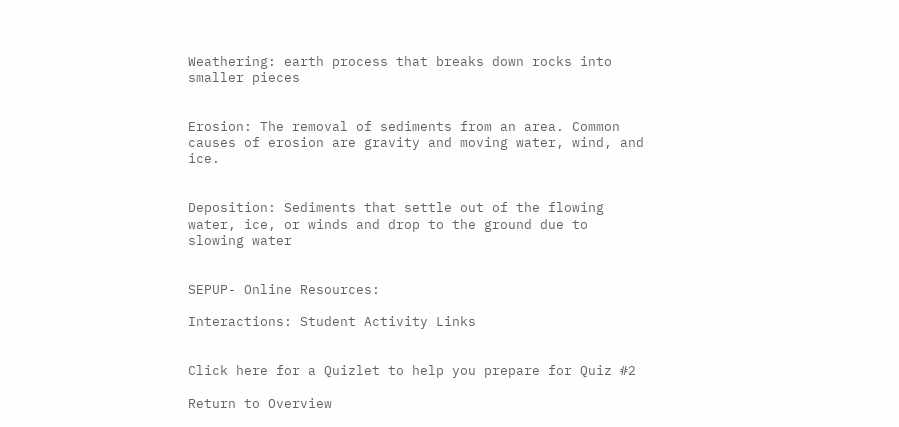Weathering: earth process that breaks down rocks into smaller pieces


Erosion: The removal of sediments from an area. Common causes of erosion are gravity and moving water, wind, and ice.


Deposition: Sediments that settle out of the flowing water, ice, or winds and drop to the ground due to slowing water


SEPUP- Online Resources:

Interactions: Student Activity Links


Click here for a Quizlet to help you prepare for Quiz #2

Return to Overview